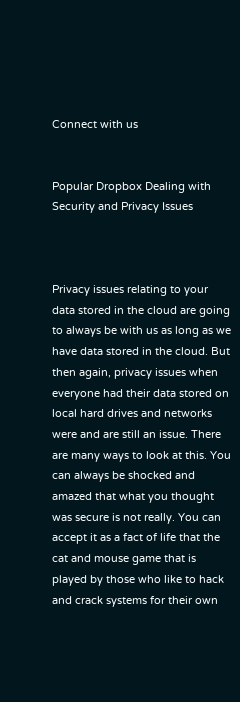Connect with us


Popular Dropbox Dealing with Security and Privacy Issues



Privacy issues relating to your data stored in the cloud are going to always be with us as long as we have data stored in the cloud. But then again, privacy issues when everyone had their data stored on local hard drives and networks were and are still an issue. There are many ways to look at this. You can always be shocked and amazed that what you thought was secure is not really. You can accept it as a fact of life that the cat and mouse game that is played by those who like to hack and crack systems for their own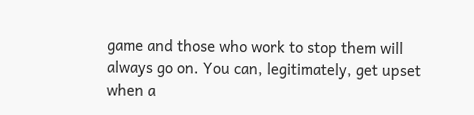game and those who work to stop them will always go on. You can, legitimately, get upset when a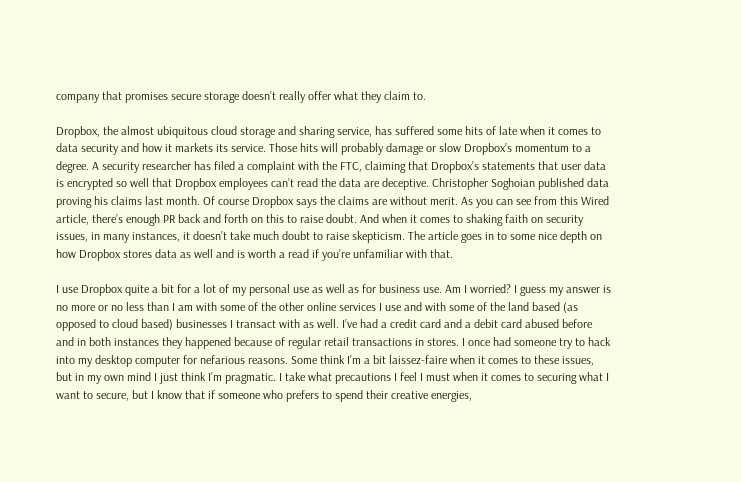company that promises secure storage doesn’t really offer what they claim to.

Dropbox, the almost ubiquitous cloud storage and sharing service, has suffered some hits of late when it comes to data security and how it markets its service. Those hits will probably damage or slow Dropbox’s momentum to a degree. A security researcher has filed a complaint with the FTC, claiming that Dropbox’s statements that user data is encrypted so well that Dropbox employees can’t read the data are deceptive. Christopher Soghoian published data proving his claims last month. Of course Dropbox says the claims are without merit. As you can see from this Wired article, there’s enough PR back and forth on this to raise doubt. And when it comes to shaking faith on security issues, in many instances, it doesn’t take much doubt to raise skepticism. The article goes in to some nice depth on how Dropbox stores data as well and is worth a read if you’re unfamiliar with that.

I use Dropbox quite a bit for a lot of my personal use as well as for business use. Am I worried? I guess my answer is no more or no less than I am with some of the other online services I use and with some of the land based (as opposed to cloud based) businesses I transact with as well. I’ve had a credit card and a debit card abused before and in both instances they happened because of regular retail transactions in stores. I once had someone try to hack into my desktop computer for nefarious reasons. Some think I’m a bit laissez-faire when it comes to these issues, but in my own mind I just think I’m pragmatic. I take what precautions I feel I must when it comes to securing what I want to secure, but I know that if someone who prefers to spend their creative energies,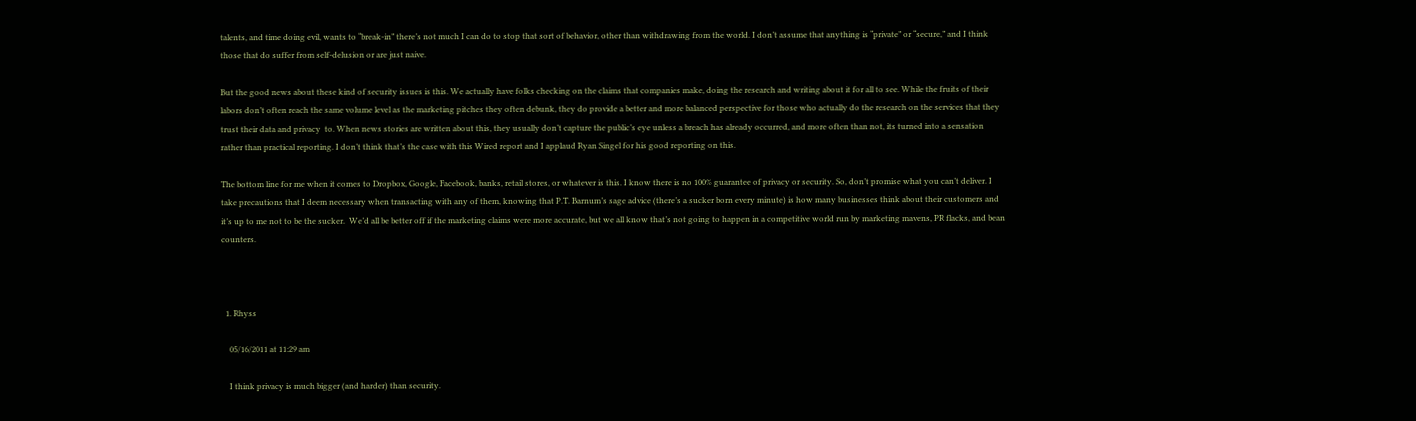talents, and time doing evil, wants to “break-in” there’s not much I can do to stop that sort of behavior, other than withdrawing from the world. I don’t assume that anything is “private” or “secure,” and I think those that do suffer from self-delusion or are just naive.

But the good news about these kind of security issues is this. We actually have folks checking on the claims that companies make, doing the research and writing about it for all to see. While the fruits of their labors don’t often reach the same volume level as the marketing pitches they often debunk, they do provide a better and more balanced perspective for those who actually do the research on the services that they trust their data and privacy  to. When news stories are written about this, they usually don’t capture the public’s eye unless a breach has already occurred, and more often than not, its turned into a sensation rather than practical reporting. I don’t think that’s the case with this Wired report and I applaud Ryan Singel for his good reporting on this.

The bottom line for me when it comes to Dropbox, Google, Facebook, banks, retail stores, or whatever is this. I know there is no 100% guarantee of privacy or security. So, don’t promise what you can’t deliver. I take precautions that I deem necessary when transacting with any of them, knowing that P.T. Barnum’s sage advice (there’s a sucker born every minute) is how many businesses think about their customers and it’s up to me not to be the sucker.  We’d all be better off if the marketing claims were more accurate, but we all know that’s not going to happen in a competitive world run by marketing mavens, PR flacks, and bean counters.



  1. Rhyss

    05/16/2011 at 11:29 am

    I think privacy is much bigger (and harder) than security.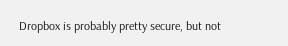Dropbox is probably pretty secure, but not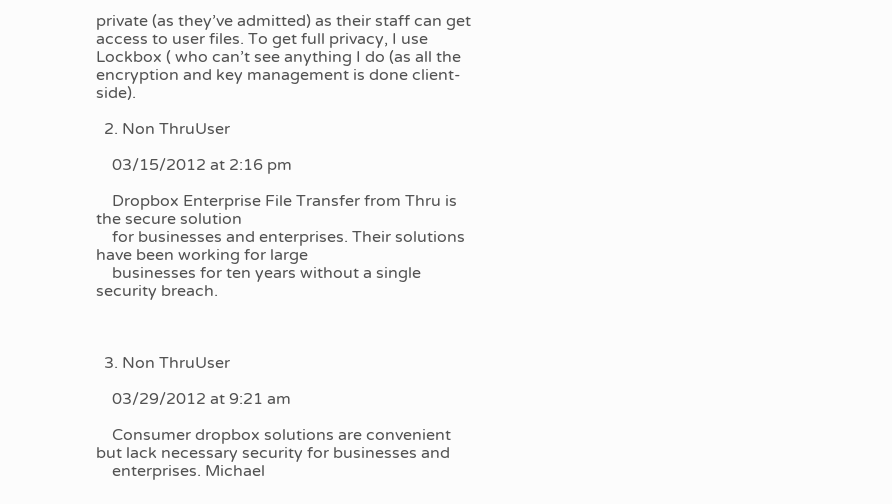private (as they’ve admitted) as their staff can get access to user files. To get full privacy, I use Lockbox ( who can’t see anything I do (as all the encryption and key management is done client-side).

  2. Non ThruUser

    03/15/2012 at 2:16 pm

    Dropbox Enterprise File Transfer from Thru is the secure solution
    for businesses and enterprises. Their solutions have been working for large
    businesses for ten years without a single security breach.



  3. Non ThruUser

    03/29/2012 at 9:21 am

    Consumer dropbox solutions are convenient but lack necessary security for businesses and
    enterprises. Michael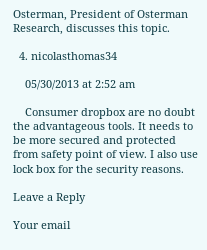Osterman, President of Osterman Research, discusses this topic.

  4. nicolasthomas34

    05/30/2013 at 2:52 am

    Consumer dropbox are no doubt the advantageous tools. It needs to be more secured and protected from safety point of view. I also use lock box for the security reasons.

Leave a Reply

Your email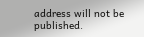address will not be published.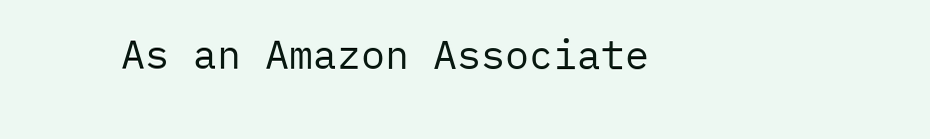As an Amazon Associate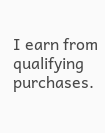I earn from qualifying purchases.